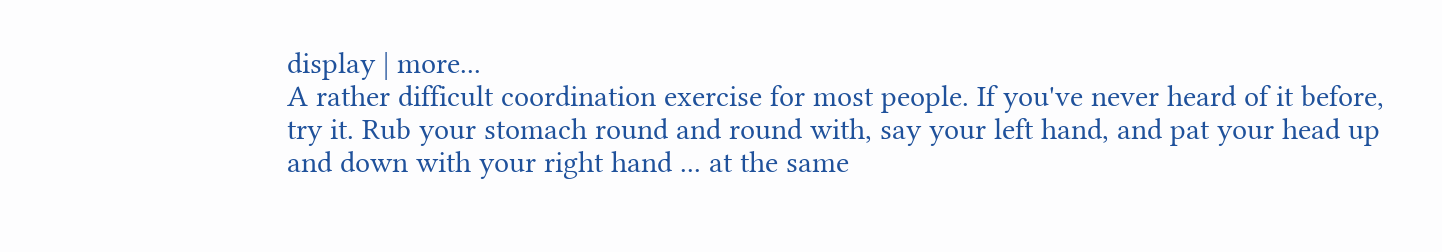display | more...
A rather difficult coordination exercise for most people. If you've never heard of it before, try it. Rub your stomach round and round with, say your left hand, and pat your head up and down with your right hand ... at the same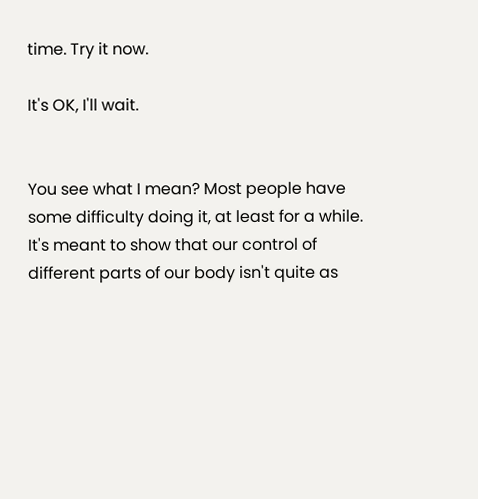time. Try it now.

It's OK, I'll wait.


You see what I mean? Most people have some difficulty doing it, at least for a while. It's meant to show that our control of different parts of our body isn't quite as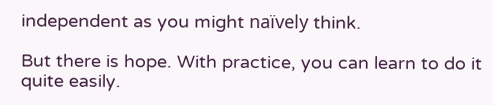independent as you might naïvely think.

But there is hope. With practice, you can learn to do it quite easily.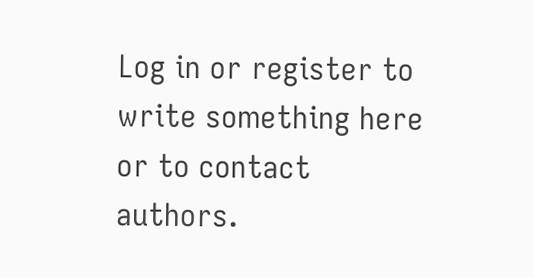Log in or register to write something here or to contact authors.